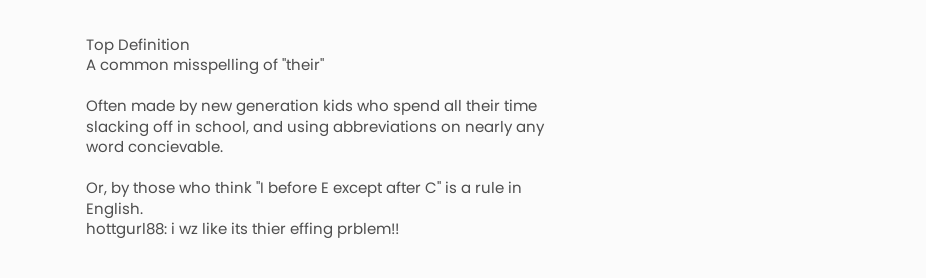Top Definition
A common misspelling of "their"

Often made by new generation kids who spend all their time slacking off in school, and using abbreviations on nearly any word concievable.

Or, by those who think "I before E except after C" is a rule in English.
hottgurl88: i wz like its thier effing prblem!!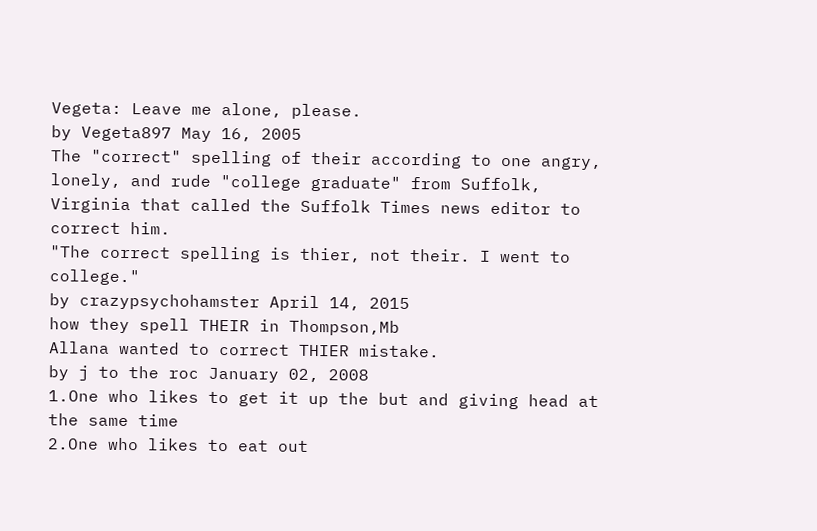Vegeta: Leave me alone, please.
by Vegeta897 May 16, 2005
The "correct" spelling of their according to one angry, lonely, and rude "college graduate" from Suffolk, Virginia that called the Suffolk Times news editor to correct him.
"The correct spelling is thier, not their. I went to college."
by crazypsychohamster April 14, 2015
how they spell THEIR in Thompson,Mb
Allana wanted to correct THIER mistake.
by j to the roc January 02, 2008
1.One who likes to get it up the but and giving head at the same time
2.One who likes to eat out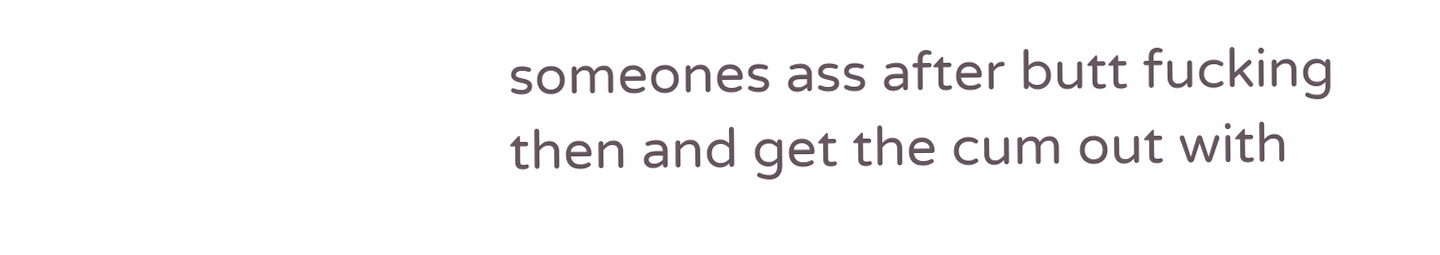someones ass after butt fucking then and get the cum out with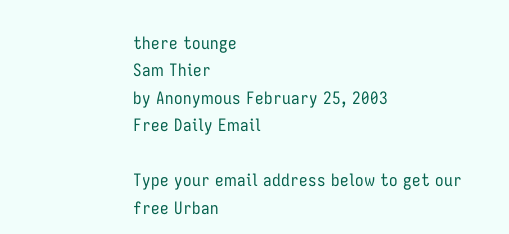there tounge
Sam Thier
by Anonymous February 25, 2003
Free Daily Email

Type your email address below to get our free Urban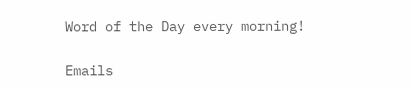Word of the Day every morning!

Emails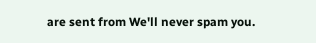are sent from We'll never spam you.